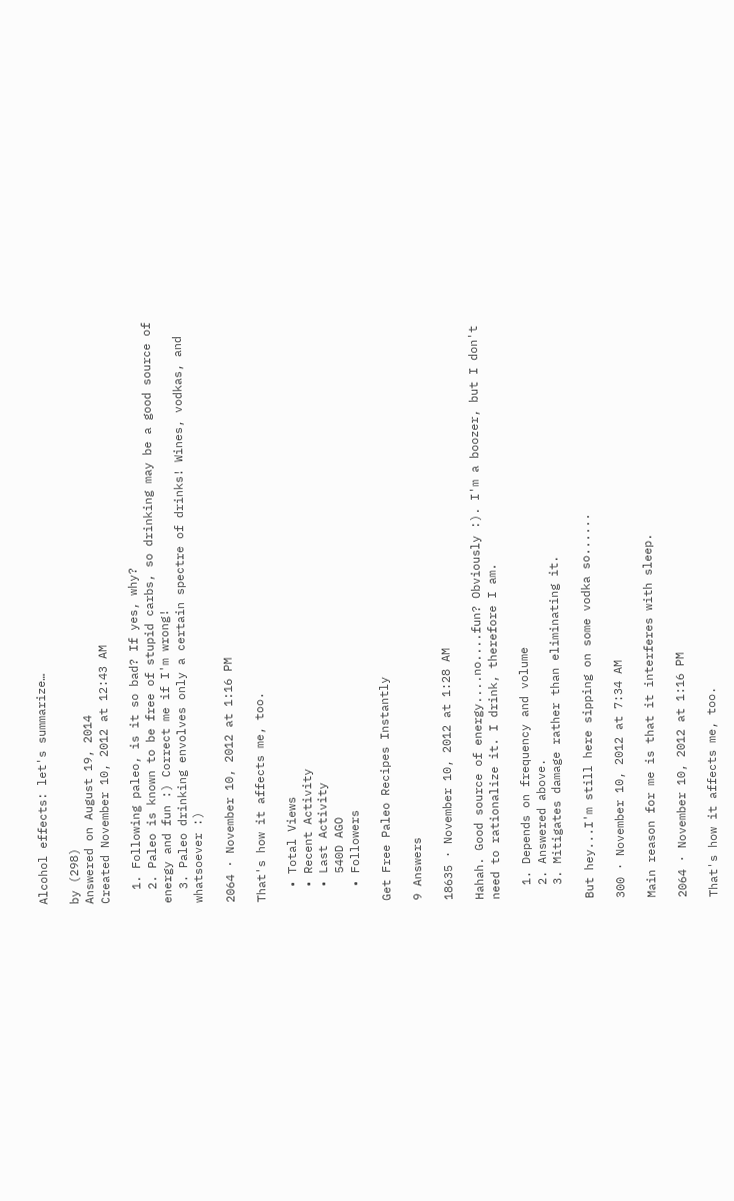Alcohol effects: let's summarize…

by (298)
Answered on August 19, 2014
Created November 10, 2012 at 12:43 AM

  1. Following paleo, is it so bad? If yes, why?
  2. Paleo is known to be free of stupid carbs, so drinking may be a good source of energy and fun :) Correct me if I'm wrong!
  3. Paleo drinking envolves only a certain spectre of drinks! Wines, vodkas, and whatsoever :)

2064 · November 10, 2012 at 1:16 PM

That's how it affects me, too.

  • Total Views
  • Recent Activity
  • Last Activity
    540D AGO
  • Followers

Get Free Paleo Recipes Instantly

9 Answers

18635 · November 10, 2012 at 1:28 AM

Hahah. Good source of energy....no....fun? Obviously :). I'm a boozer, but I don't need to rationalize it. I drink, therefore I am.

  1. Depends on frequency and volume
  2. Answered above.
  3. Mitigates damage rather than eliminating it.

But hey...I'm still here sipping on some vodka so......

300 · November 10, 2012 at 7:34 AM

Main reason for me is that it interferes with sleep.

2064 · November 10, 2012 at 1:16 PM

That's how it affects me, too.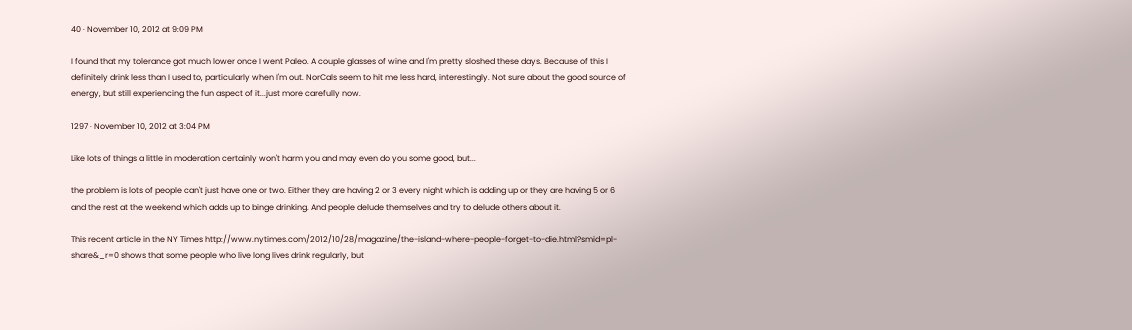40 · November 10, 2012 at 9:09 PM

I found that my tolerance got much lower once I went Paleo. A couple glasses of wine and I'm pretty sloshed these days. Because of this I definitely drink less than I used to, particularly when I'm out. NorCals seem to hit me less hard, interestingly. Not sure about the good source of energy, but still experiencing the fun aspect of it...just more carefully now.

1297 · November 10, 2012 at 3:04 PM

Like lots of things a little in moderation certainly won't harm you and may even do you some good, but...

the problem is lots of people can't just have one or two. Either they are having 2 or 3 every night which is adding up or they are having 5 or 6 and the rest at the weekend which adds up to binge drinking. And people delude themselves and try to delude others about it.

This recent article in the NY Times http://www.nytimes.com/2012/10/28/magazine/the-island-where-people-forget-to-die.html?smid=pl-share&_r=0 shows that some people who live long lives drink regularly, but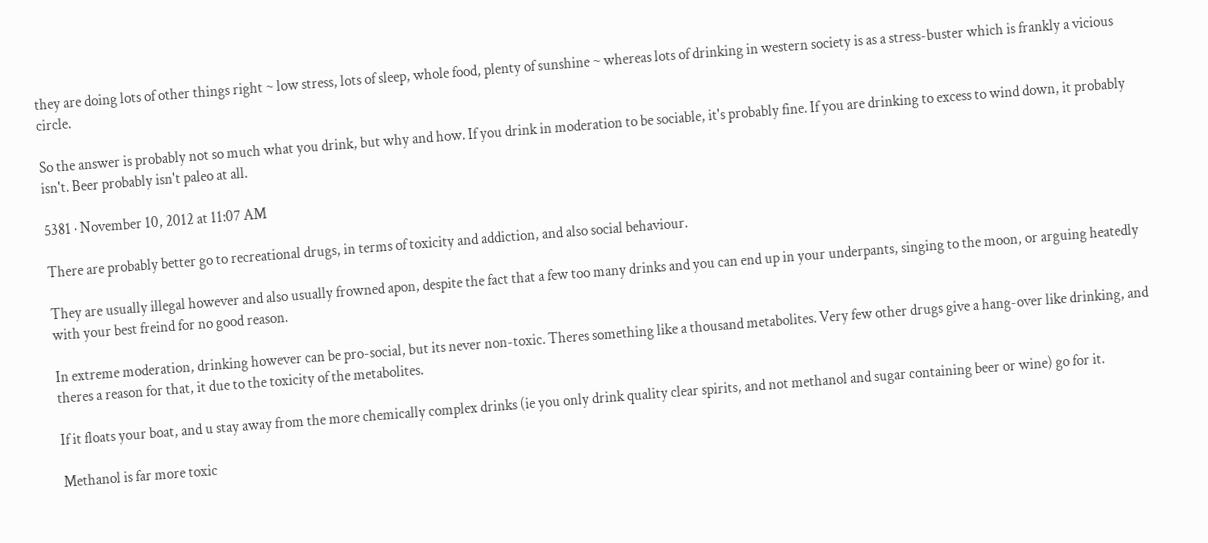they are doing lots of other things right ~ low stress, lots of sleep, whole food, plenty of sunshine ~ whereas lots of drinking in western society is as a stress-buster which is frankly a vicious circle.

So the answer is probably not so much what you drink, but why and how. If you drink in moderation to be sociable, it's probably fine. If you are drinking to excess to wind down, it probably isn't. Beer probably isn't paleo at all.

5381 · November 10, 2012 at 11:07 AM

There are probably better go to recreational drugs, in terms of toxicity and addiction, and also social behaviour.

They are usually illegal however and also usually frowned apon, despite the fact that a few too many drinks and you can end up in your underpants, singing to the moon, or arguing heatedly with your best freind for no good reason.

In extreme moderation, drinking however can be pro-social, but its never non-toxic. Theres something like a thousand metabolites. Very few other drugs give a hang-over like drinking, and theres a reason for that, it due to the toxicity of the metabolites.

If it floats your boat, and u stay away from the more chemically complex drinks (ie you only drink quality clear spirits, and not methanol and sugar containing beer or wine) go for it.

Methanol is far more toxic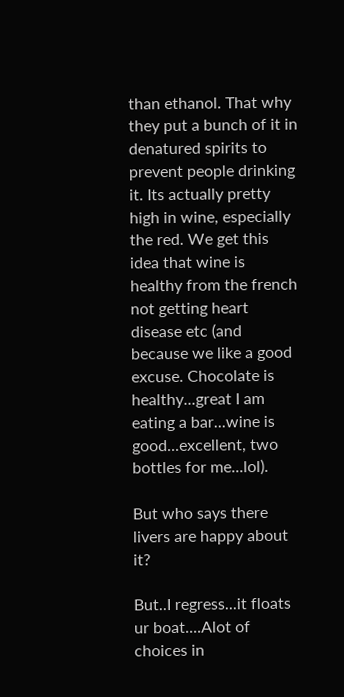than ethanol. That why they put a bunch of it in denatured spirits to prevent people drinking it. Its actually pretty high in wine, especially the red. We get this idea that wine is healthy from the french not getting heart disease etc (and because we like a good excuse. Chocolate is healthy...great I am eating a bar...wine is good...excellent, two bottles for me...lol).

But who says there livers are happy about it?

But..I regress...it floats ur boat....Alot of choices in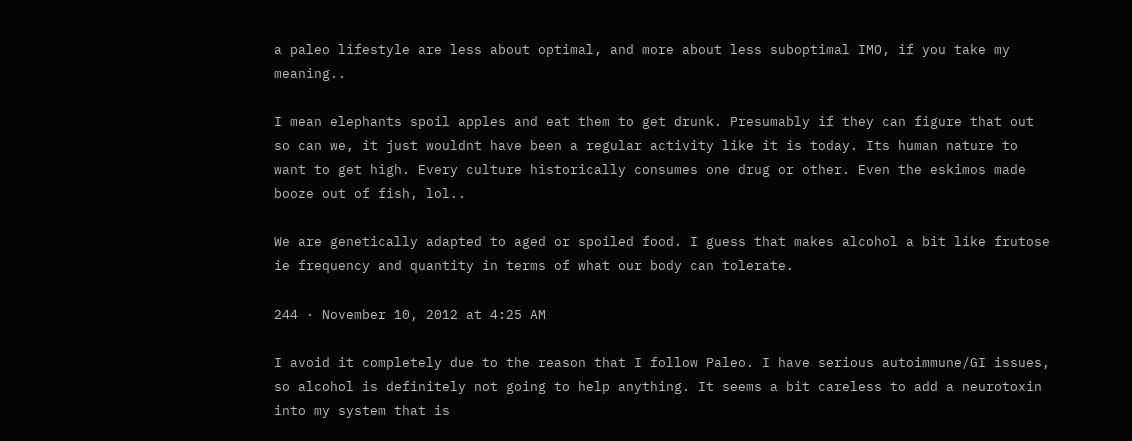a paleo lifestyle are less about optimal, and more about less suboptimal IMO, if you take my meaning..

I mean elephants spoil apples and eat them to get drunk. Presumably if they can figure that out so can we, it just wouldnt have been a regular activity like it is today. Its human nature to want to get high. Every culture historically consumes one drug or other. Even the eskimos made booze out of fish, lol..

We are genetically adapted to aged or spoiled food. I guess that makes alcohol a bit like frutose ie frequency and quantity in terms of what our body can tolerate.

244 · November 10, 2012 at 4:25 AM

I avoid it completely due to the reason that I follow Paleo. I have serious autoimmune/GI issues, so alcohol is definitely not going to help anything. It seems a bit careless to add a neurotoxin into my system that is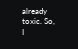already toxic. So, I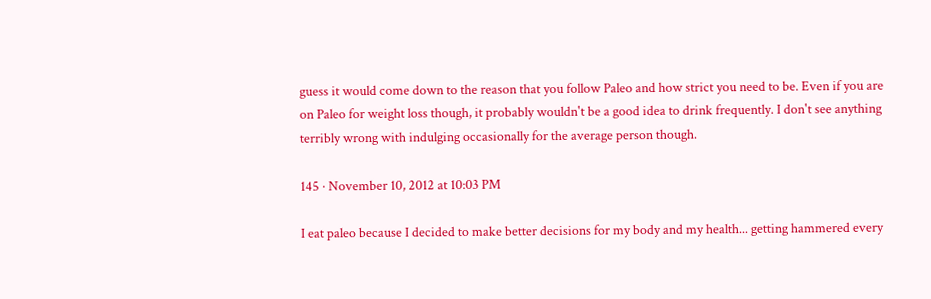guess it would come down to the reason that you follow Paleo and how strict you need to be. Even if you are on Paleo for weight loss though, it probably wouldn't be a good idea to drink frequently. I don't see anything terribly wrong with indulging occasionally for the average person though.

145 · November 10, 2012 at 10:03 PM

I eat paleo because I decided to make better decisions for my body and my health... getting hammered every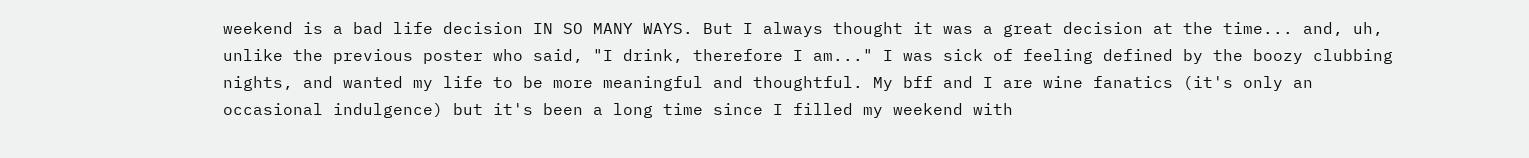weekend is a bad life decision IN SO MANY WAYS. But I always thought it was a great decision at the time... and, uh, unlike the previous poster who said, "I drink, therefore I am..." I was sick of feeling defined by the boozy clubbing nights, and wanted my life to be more meaningful and thoughtful. My bff and I are wine fanatics (it's only an occasional indulgence) but it's been a long time since I filled my weekend with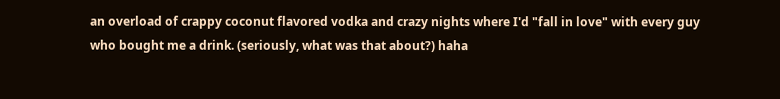an overload of crappy coconut flavored vodka and crazy nights where I'd "fall in love" with every guy who bought me a drink. (seriously, what was that about?) haha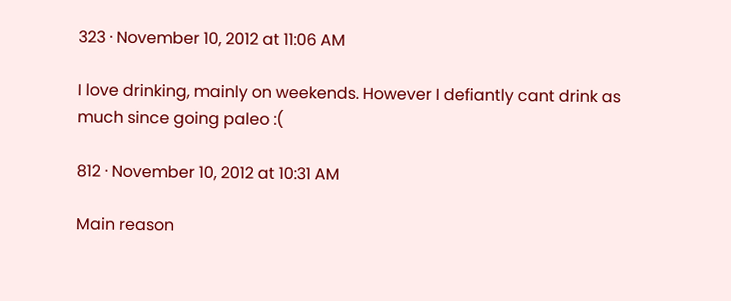323 · November 10, 2012 at 11:06 AM

I love drinking, mainly on weekends. However I defiantly cant drink as much since going paleo :(

812 · November 10, 2012 at 10:31 AM

Main reason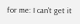for me: I can't get it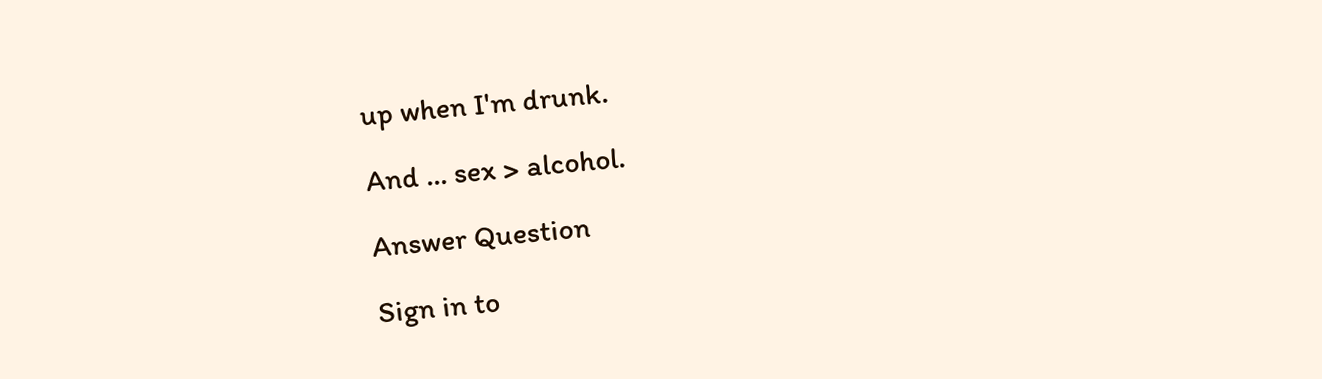up when I'm drunk.

And ... sex > alcohol.

Answer Question

Sign in to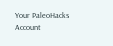Your PaleoHacks Account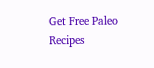Get Free Paleo Recipes